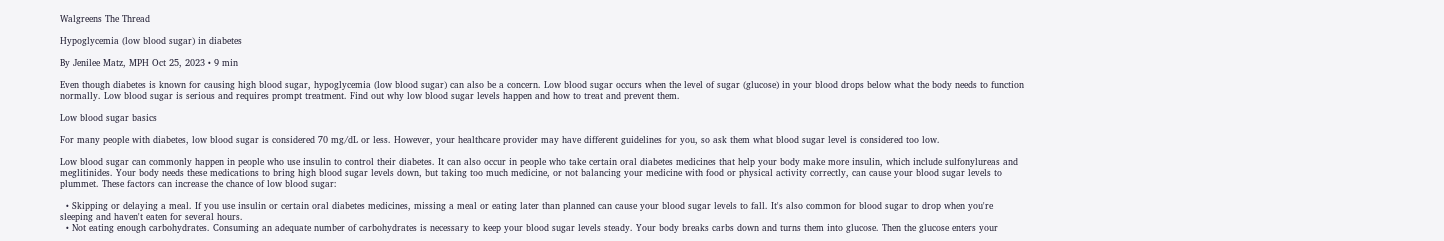Walgreens The Thread

Hypoglycemia (low blood sugar) in diabetes

By Jenilee Matz, MPH Oct 25, 2023 • 9 min

Even though diabetes is known for causing high blood sugar, hypoglycemia (low blood sugar) can also be a concern. Low blood sugar occurs when the level of sugar (glucose) in your blood drops below what the body needs to function normally. Low blood sugar is serious and requires prompt treatment. Find out why low blood sugar levels happen and how to treat and prevent them.

Low blood sugar basics

For many people with diabetes, low blood sugar is considered 70 mg/dL or less. However, your healthcare provider may have different guidelines for you, so ask them what blood sugar level is considered too low.

Low blood sugar can commonly happen in people who use insulin to control their diabetes. It can also occur in people who take certain oral diabetes medicines that help your body make more insulin, which include sulfonylureas and meglitinides. Your body needs these medications to bring high blood sugar levels down, but taking too much medicine, or not balancing your medicine with food or physical activity correctly, can cause your blood sugar levels to plummet. These factors can increase the chance of low blood sugar:

  • Skipping or delaying a meal. If you use insulin or certain oral diabetes medicines, missing a meal or eating later than planned can cause your blood sugar levels to fall. It's also common for blood sugar to drop when you're sleeping and haven't eaten for several hours.
  • Not eating enough carbohydrates. Consuming an adequate number of carbohydrates is necessary to keep your blood sugar levels steady. Your body breaks carbs down and turns them into glucose. Then the glucose enters your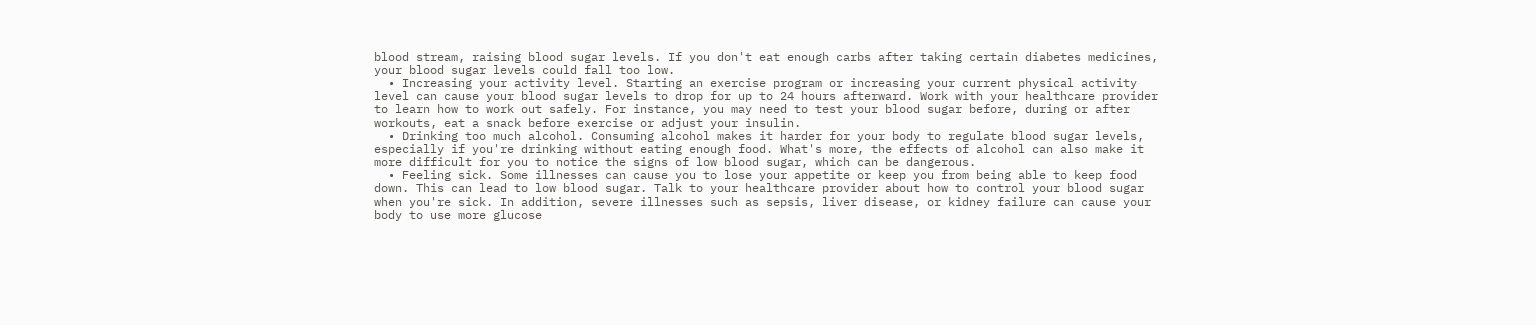blood stream, raising blood sugar levels. If you don't eat enough carbs after taking certain diabetes medicines, your blood sugar levels could fall too low.
  • Increasing your activity level. Starting an exercise program or increasing your current physical activity level can cause your blood sugar levels to drop for up to 24 hours afterward. Work with your healthcare provider to learn how to work out safely. For instance, you may need to test your blood sugar before, during or after workouts, eat a snack before exercise or adjust your insulin.
  • Drinking too much alcohol. Consuming alcohol makes it harder for your body to regulate blood sugar levels, especially if you're drinking without eating enough food. What's more, the effects of alcohol can also make it more difficult for you to notice the signs of low blood sugar, which can be dangerous.
  • Feeling sick. Some illnesses can cause you to lose your appetite or keep you from being able to keep food down. This can lead to low blood sugar. Talk to your healthcare provider about how to control your blood sugar when you're sick. In addition, severe illnesses such as sepsis, liver disease, or kidney failure can cause your body to use more glucose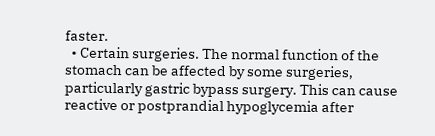faster.
  • Certain surgeries. The normal function of the stomach can be affected by some surgeries, particularly gastric bypass surgery. This can cause reactive or postprandial hypoglycemia after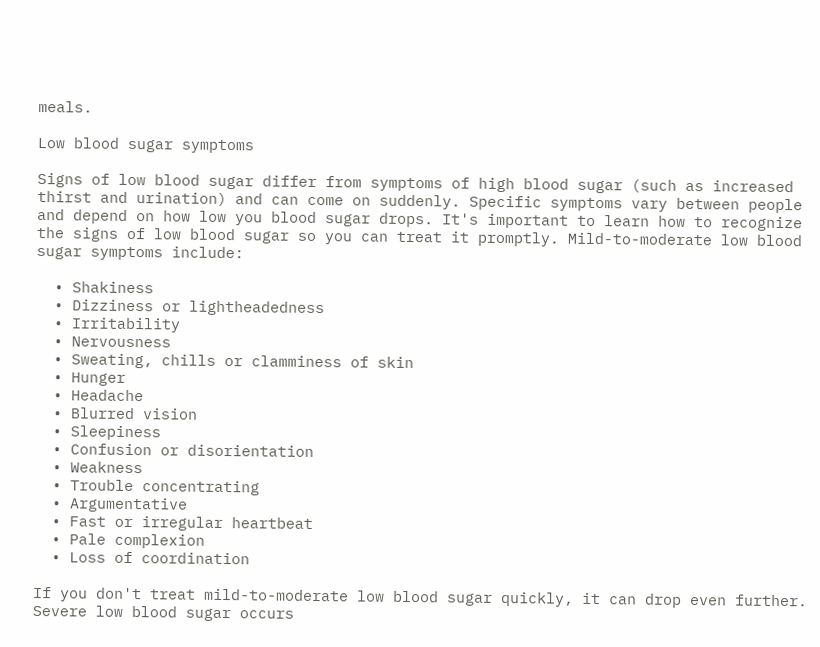meals.

Low blood sugar symptoms

Signs of low blood sugar differ from symptoms of high blood sugar (such as increased thirst and urination) and can come on suddenly. Specific symptoms vary between people and depend on how low you blood sugar drops. It's important to learn how to recognize the signs of low blood sugar so you can treat it promptly. Mild-to-moderate low blood sugar symptoms include:

  • Shakiness
  • Dizziness or lightheadedness
  • Irritability
  • Nervousness
  • Sweating, chills or clamminess of skin
  • Hunger
  • Headache
  • Blurred vision
  • Sleepiness
  • Confusion or disorientation
  • Weakness
  • Trouble concentrating
  • Argumentative
  • Fast or irregular heartbeat
  • Pale complexion
  • Loss of coordination

If you don't treat mild-to-moderate low blood sugar quickly, it can drop even further. Severe low blood sugar occurs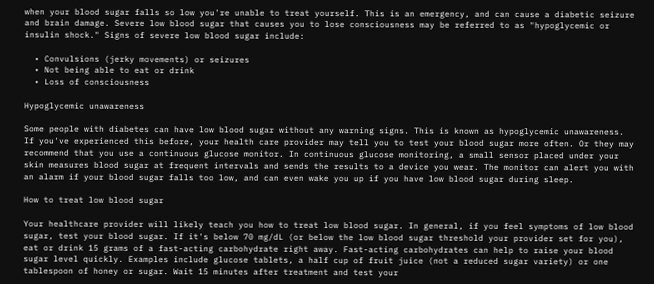when your blood sugar falls so low you're unable to treat yourself. This is an emergency, and can cause a diabetic seizure and brain damage. Severe low blood sugar that causes you to lose consciousness may be referred to as "hypoglycemic or insulin shock." Signs of severe low blood sugar include:

  • Convulsions (jerky movements) or seizures
  • Not being able to eat or drink
  • Loss of consciousness

Hypoglycemic unawareness

Some people with diabetes can have low blood sugar without any warning signs. This is known as hypoglycemic unawareness. If you've experienced this before, your health care provider may tell you to test your blood sugar more often. Or they may recommend that you use a continuous glucose monitor. In continuous glucose monitoring, a small sensor placed under your skin measures blood sugar at frequent intervals and sends the results to a device you wear. The monitor can alert you with an alarm if your blood sugar falls too low, and can even wake you up if you have low blood sugar during sleep.

How to treat low blood sugar

Your healthcare provider will likely teach you how to treat low blood sugar. In general, if you feel symptoms of low blood sugar, test your blood sugar. If it's below 70 mg/dL (or below the low blood sugar threshold your provider set for you), eat or drink 15 grams of a fast-acting carbohydrate right away. Fast-acting carbohydrates can help to raise your blood sugar level quickly. Examples include glucose tablets, a half cup of fruit juice (not a reduced sugar variety) or one tablespoon of honey or sugar. Wait 15 minutes after treatment and test your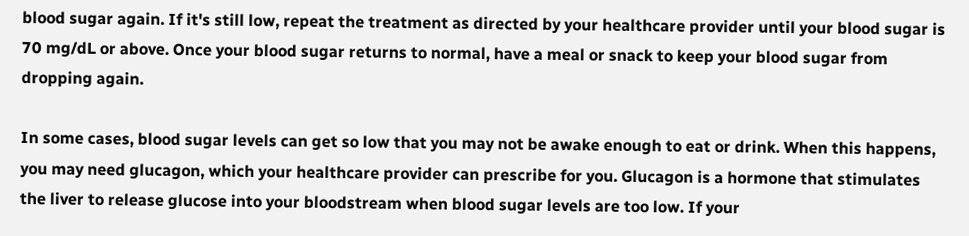blood sugar again. If it's still low, repeat the treatment as directed by your healthcare provider until your blood sugar is 70 mg/dL or above. Once your blood sugar returns to normal, have a meal or snack to keep your blood sugar from dropping again.

In some cases, blood sugar levels can get so low that you may not be awake enough to eat or drink. When this happens, you may need glucagon, which your healthcare provider can prescribe for you. Glucagon is a hormone that stimulates the liver to release glucose into your bloodstream when blood sugar levels are too low. If your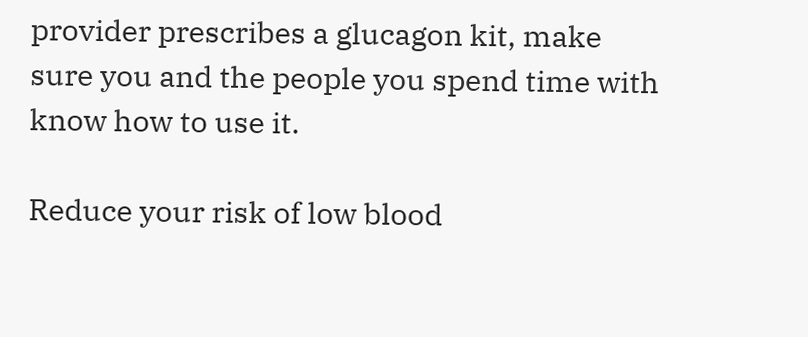provider prescribes a glucagon kit, make sure you and the people you spend time with know how to use it.

Reduce your risk of low blood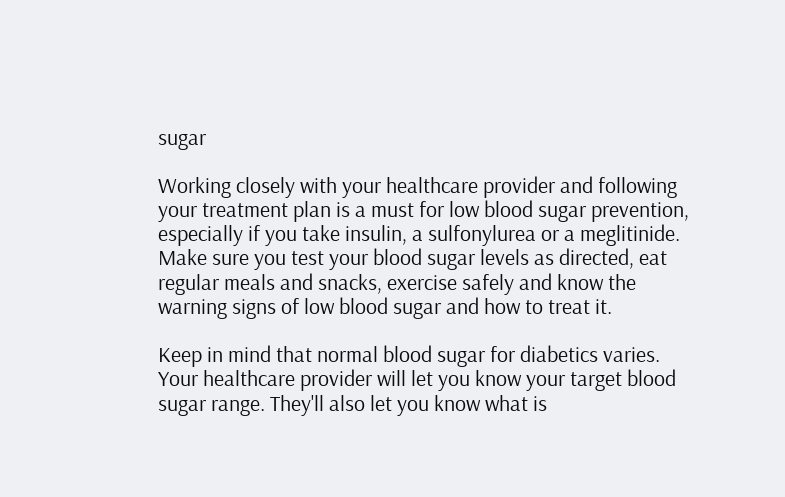sugar

Working closely with your healthcare provider and following your treatment plan is a must for low blood sugar prevention, especially if you take insulin, a sulfonylurea or a meglitinide. Make sure you test your blood sugar levels as directed, eat regular meals and snacks, exercise safely and know the warning signs of low blood sugar and how to treat it.

Keep in mind that normal blood sugar for diabetics varies. Your healthcare provider will let you know your target blood sugar range. They'll also let you know what is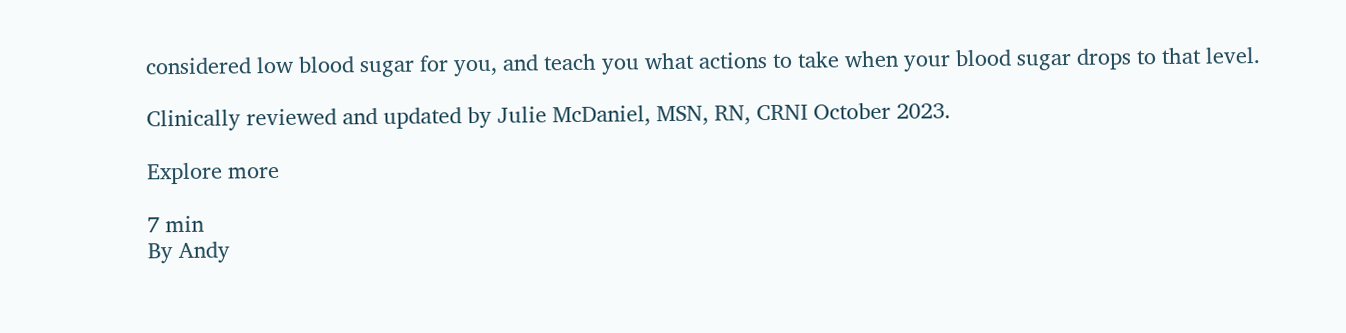considered low blood sugar for you, and teach you what actions to take when your blood sugar drops to that level.

Clinically reviewed and updated by Julie McDaniel, MSN, RN, CRNI October 2023.

Explore more

7 min
By Andy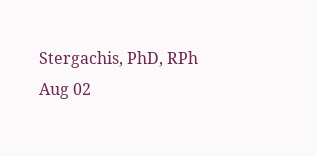Stergachis, PhD, RPh
Aug 02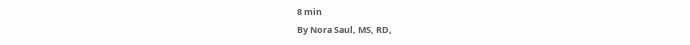8 min
By Nora Saul, MS, RD,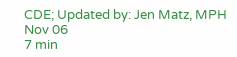CDE; Updated by: Jen Matz, MPH
Nov 06
7 min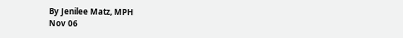By Jenilee Matz, MPH
Nov 06